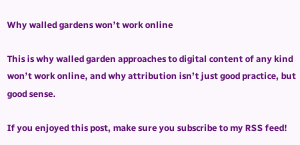Why walled gardens won’t work online

This is why walled garden approaches to digital content of any kind won’t work online, and why attribution isn’t just good practice, but good sense.

If you enjoyed this post, make sure you subscribe to my RSS feed!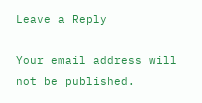Leave a Reply

Your email address will not be published.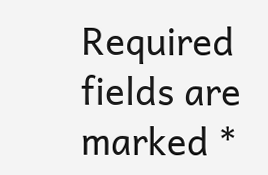Required fields are marked *